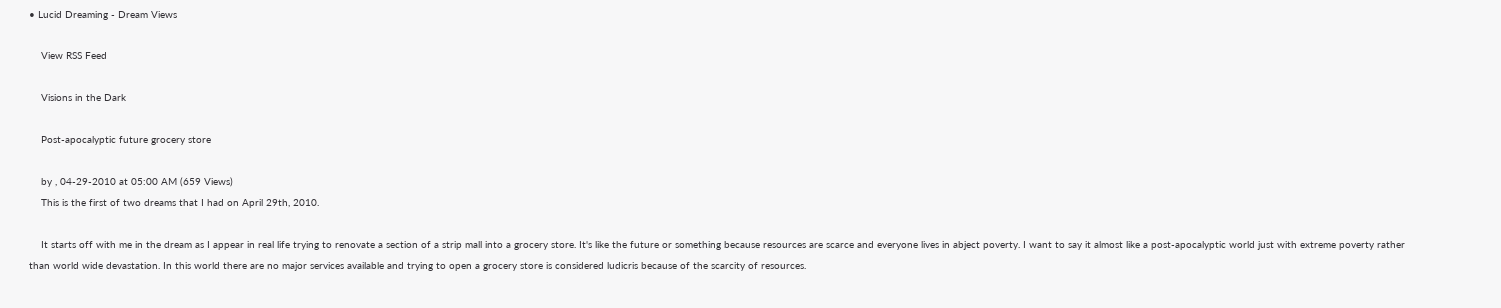• Lucid Dreaming - Dream Views

    View RSS Feed

    Visions in the Dark

    Post-apocalyptic future grocery store

    by , 04-29-2010 at 05:00 AM (659 Views)
    This is the first of two dreams that I had on April 29th, 2010.

    It starts off with me in the dream as I appear in real life trying to renovate a section of a strip mall into a grocery store. It's like the future or something because resources are scarce and everyone lives in abject poverty. I want to say it almost like a post-apocalyptic world just with extreme poverty rather than world wide devastation. In this world there are no major services available and trying to open a grocery store is considered ludicris because of the scarcity of resources.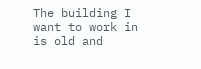The building I want to work in is old and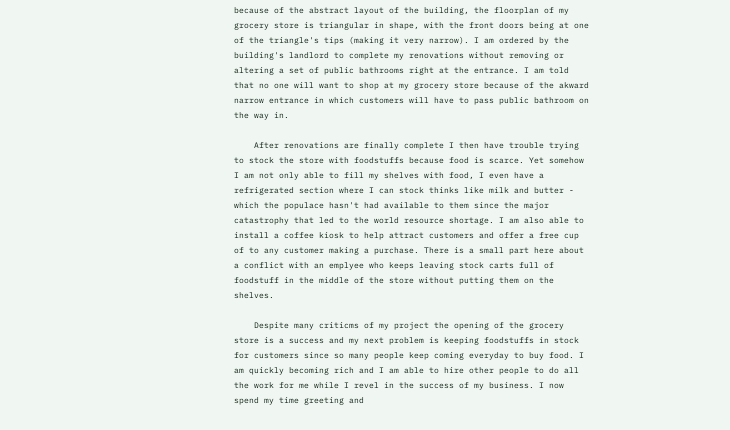because of the abstract layout of the building, the floorplan of my grocery store is triangular in shape, with the front doors being at one of the triangle's tips (making it very narrow). I am ordered by the building's landlord to complete my renovations without removing or altering a set of public bathrooms right at the entrance. I am told that no one will want to shop at my grocery store because of the akward narrow entrance in which customers will have to pass public bathroom on the way in.

    After renovations are finally complete I then have trouble trying to stock the store with foodstuffs because food is scarce. Yet somehow I am not only able to fill my shelves with food, I even have a refrigerated section where I can stock thinks like milk and butter - which the populace hasn't had available to them since the major catastrophy that led to the world resource shortage. I am also able to install a coffee kiosk to help attract customers and offer a free cup of to any customer making a purchase. There is a small part here about a conflict with an emplyee who keeps leaving stock carts full of foodstuff in the middle of the store without putting them on the shelves.

    Despite many criticms of my project the opening of the grocery store is a success and my next problem is keeping foodstuffs in stock for customers since so many people keep coming everyday to buy food. I am quickly becoming rich and I am able to hire other people to do all the work for me while I revel in the success of my business. I now spend my time greeting and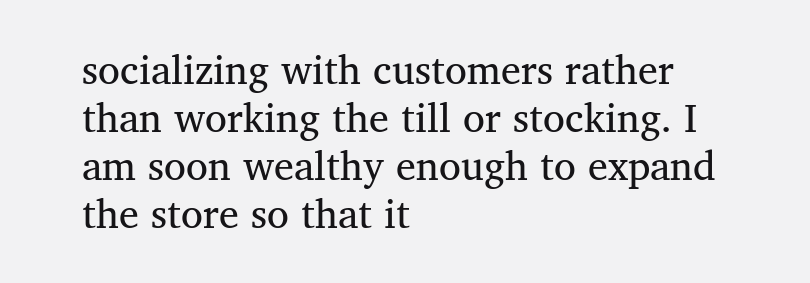socializing with customers rather than working the till or stocking. I am soon wealthy enough to expand the store so that it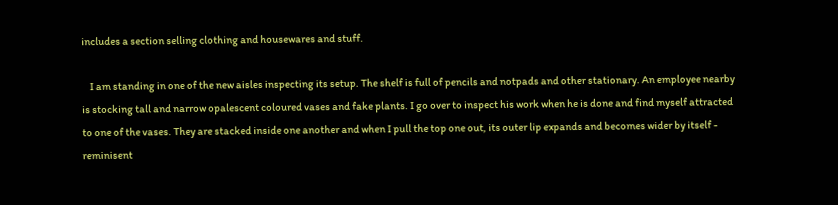includes a section selling clothing and housewares and stuff.

    I am standing in one of the new aisles inspecting its setup. The shelf is full of pencils and notpads and other stationary. An employee nearby is stocking tall and narrow opalescent coloured vases and fake plants. I go over to inspect his work when he is done and find myself attracted to one of the vases. They are stacked inside one another and when I pull the top one out, its outer lip expands and becomes wider by itself - reminisent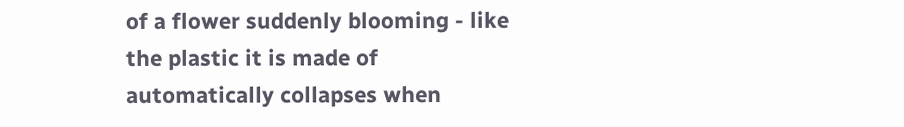of a flower suddenly blooming - like the plastic it is made of automatically collapses when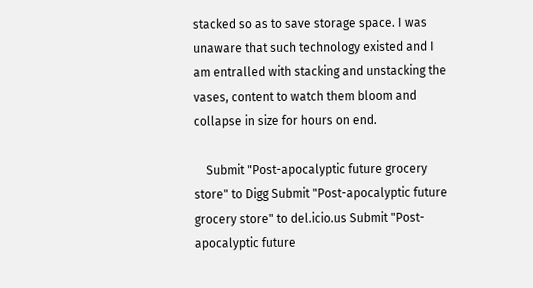stacked so as to save storage space. I was unaware that such technology existed and I am entralled with stacking and unstacking the vases, content to watch them bloom and collapse in size for hours on end.

    Submit "Post-apocalyptic future grocery store" to Digg Submit "Post-apocalyptic future grocery store" to del.icio.us Submit "Post-apocalyptic future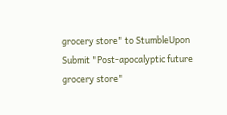grocery store" to StumbleUpon Submit "Post-apocalyptic future grocery store"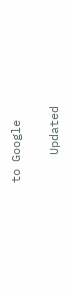to Google

    Updated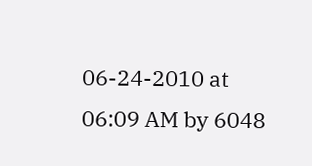06-24-2010 at 06:09 AM by 6048